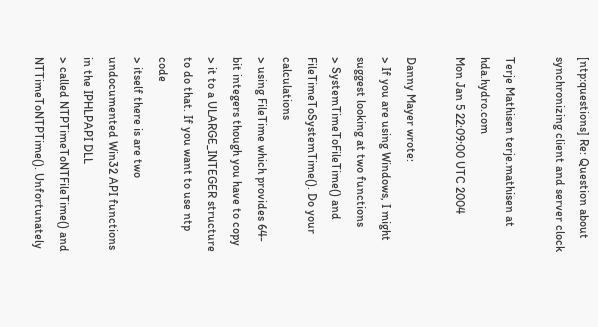[ntp:questions] Re: Question about synchronizing client and server clock

Terje Mathisen terje.mathisen at hda.hydro.com
Mon Jan 5 22:09:00 UTC 2004

Danny Mayer wrote:
> If you are using Windows, I might suggest looking at two functions
> SystemTimeToFileTime() and FileTimeToSystemTime(). Do your calculations
> using FileTime which provides 64-bit integers though you have to copy
> it to a ULARGE_INTEGER structure to do that. If you want to use ntp code
> itself there is are two undocumented Win32 API functions in the IPHLPAPI DLL
> called NTPTimeToNTFileTime() and NTTimeToNTPTime(). Unfortunately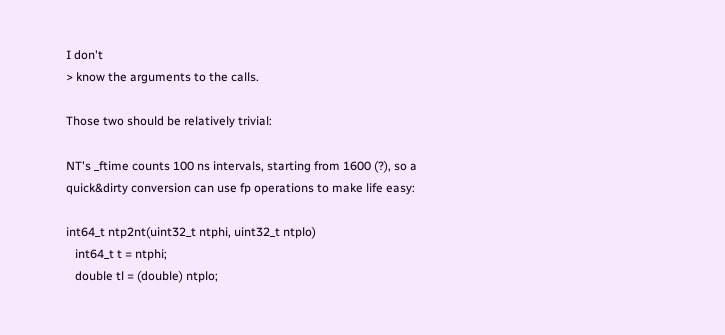I don't
> know the arguments to the calls.

Those two should be relatively trivial:

NT's _ftime counts 100 ns intervals, starting from 1600 (?), so a
quick&dirty conversion can use fp operations to make life easy:

int64_t ntp2nt(uint32_t ntphi, uint32_t ntplo)
   int64_t t = ntphi;
   double tl = (double) ntplo;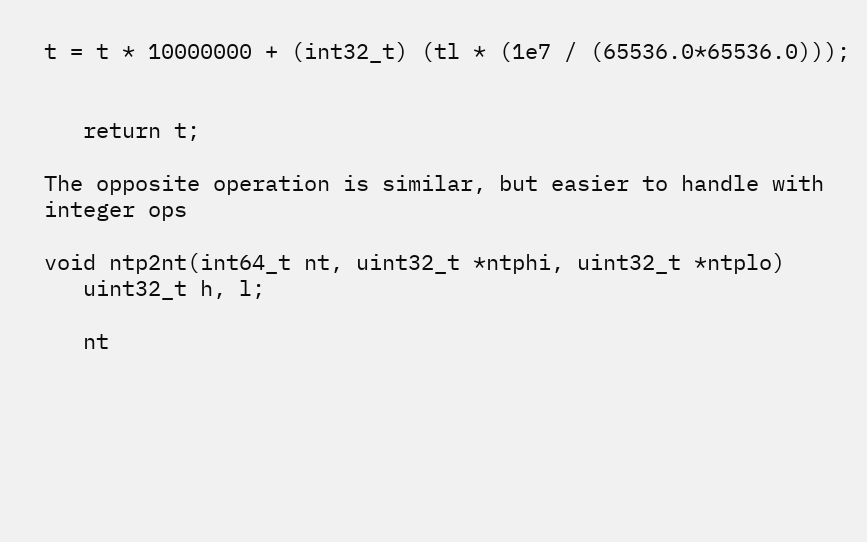t = t * 10000000 + (int32_t) (tl * (1e7 / (65536.0*65536.0)));


   return t;

The opposite operation is similar, but easier to handle with integer ops

void ntp2nt(int64_t nt, uint32_t *ntphi, uint32_t *ntplo)
   uint32_t h, l;

   nt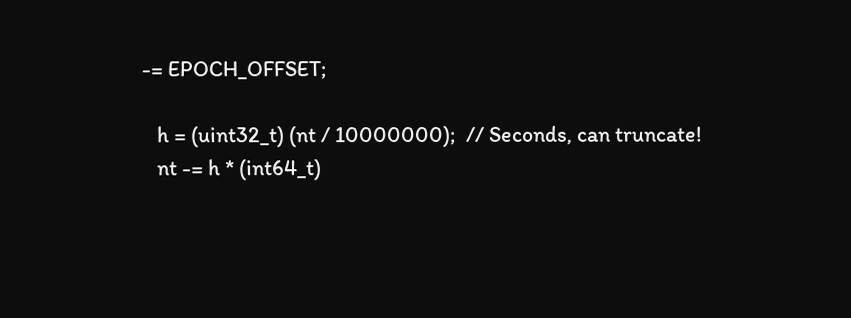-= EPOCH_OFFSET;

   h = (uint32_t) (nt / 10000000);  // Seconds, can truncate!
   nt -= h * (int64_t)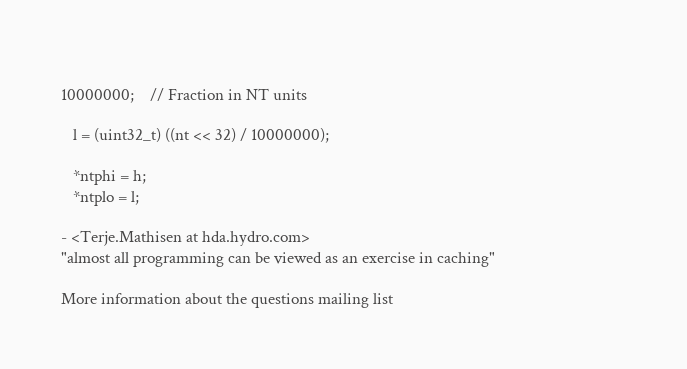10000000;    // Fraction in NT units

   l = (uint32_t) ((nt << 32) / 10000000);

   *ntphi = h;
   *ntplo = l;

- <Terje.Mathisen at hda.hydro.com>
"almost all programming can be viewed as an exercise in caching"

More information about the questions mailing list